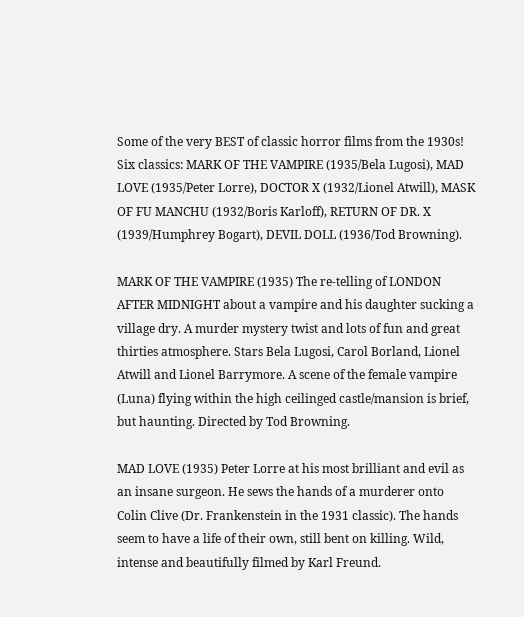Some of the very BEST of classic horror films from the 1930s! Six classics: MARK OF THE VAMPIRE (1935/Bela Lugosi), MAD LOVE (1935/Peter Lorre), DOCTOR X (1932/Lionel Atwill), MASK OF FU MANCHU (1932/Boris Karloff), RETURN OF DR. X (1939/Humphrey Bogart), DEVIL DOLL (1936/Tod Browning).

MARK OF THE VAMPIRE (1935) The re-telling of LONDON AFTER MIDNIGHT about a vampire and his daughter sucking a village dry. A murder mystery twist and lots of fun and great thirties atmosphere. Stars Bela Lugosi, Carol Borland, Lionel Atwill and Lionel Barrymore. A scene of the female vampire (Luna) flying within the high ceilinged castle/mansion is brief, but haunting. Directed by Tod Browning.

MAD LOVE (1935) Peter Lorre at his most brilliant and evil as an insane surgeon. He sews the hands of a murderer onto Colin Clive (Dr. Frankenstein in the 1931 classic). The hands seem to have a life of their own, still bent on killing. Wild, intense and beautifully filmed by Karl Freund.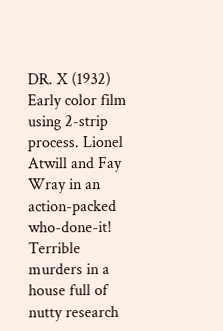DR. X (1932) Early color film using 2-strip process. Lionel Atwill and Fay Wray in an action-packed who-done-it! Terrible murders in a house full of nutty research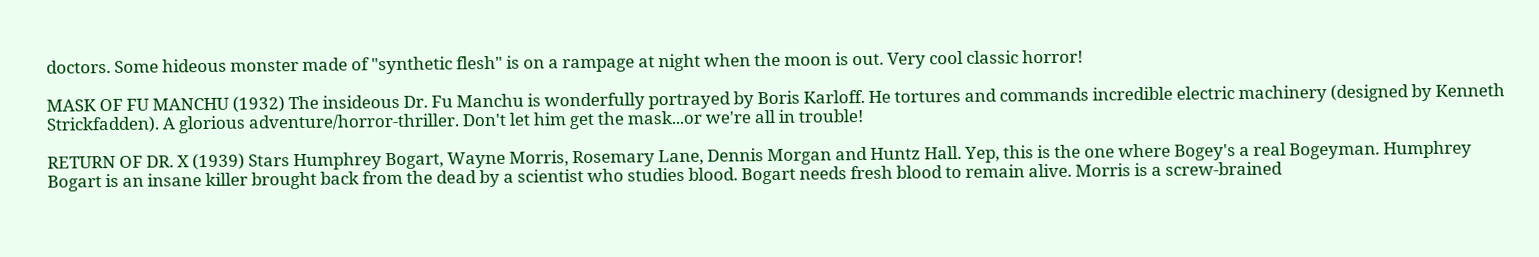doctors. Some hideous monster made of "synthetic flesh" is on a rampage at night when the moon is out. Very cool classic horror!

MASK OF FU MANCHU (1932) The insideous Dr. Fu Manchu is wonderfully portrayed by Boris Karloff. He tortures and commands incredible electric machinery (designed by Kenneth Strickfadden). A glorious adventure/horror-thriller. Don't let him get the mask...or we're all in trouble!

RETURN OF DR. X (1939) Stars Humphrey Bogart, Wayne Morris, Rosemary Lane, Dennis Morgan and Huntz Hall. Yep, this is the one where Bogey's a real Bogeyman. Humphrey Bogart is an insane killer brought back from the dead by a scientist who studies blood. Bogart needs fresh blood to remain alive. Morris is a screw-brained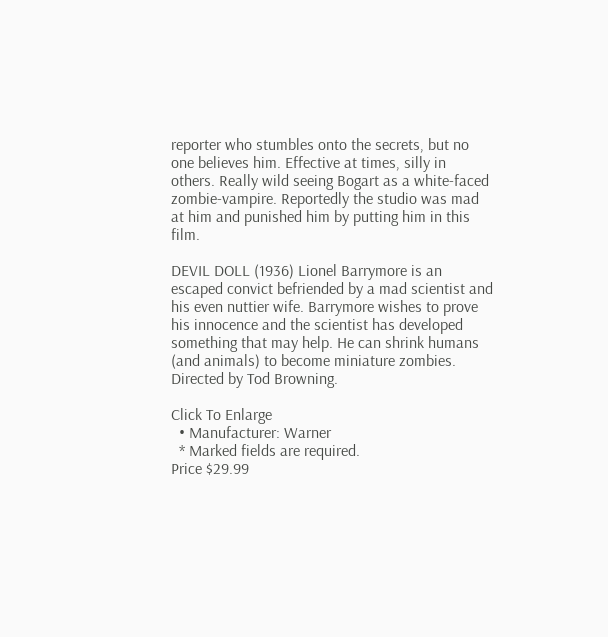reporter who stumbles onto the secrets, but no one believes him. Effective at times, silly in others. Really wild seeing Bogart as a white-faced zombie-vampire. Reportedly the studio was mad at him and punished him by putting him in this film.

DEVIL DOLL (1936) Lionel Barrymore is an escaped convict befriended by a mad scientist and his even nuttier wife. Barrymore wishes to prove his innocence and the scientist has developed something that may help. He can shrink humans (and animals) to become miniature zombies. Directed by Tod Browning.

Click To Enlarge
  • Manufacturer: Warner
  * Marked fields are required.
Price $29.99